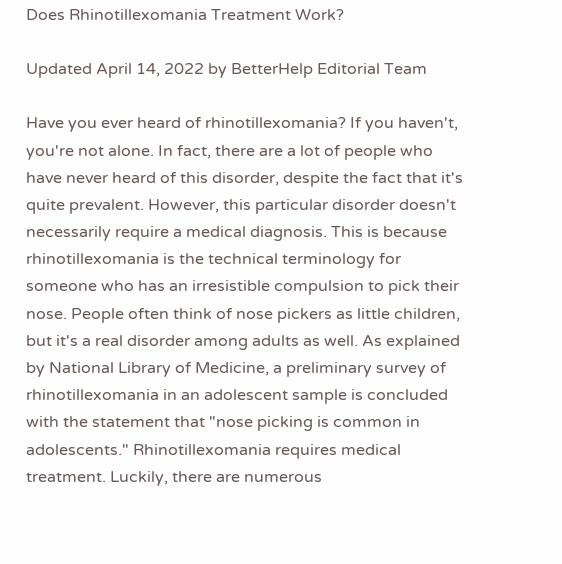Does Rhinotillexomania Treatment Work?

Updated April 14, 2022 by BetterHelp Editorial Team

Have you ever heard of rhinotillexomania? If you haven't, you're not alone. In fact, there are a lot of people who have never heard of this disorder, despite the fact that it's quite prevalent. However, this particular disorder doesn't necessarily require a medical diagnosis. This is because rhinotillexomania is the technical terminology for someone who has an irresistible compulsion to pick their nose. People often think of nose pickers as little children, but it's a real disorder among adults as well. As explained by National Library of Medicine, a preliminary survey of rhinotillexomania in an adolescent sample is concluded with the statement that "nose picking is common in adolescents." Rhinotillexomania requires medical treatment. Luckily, there are numerous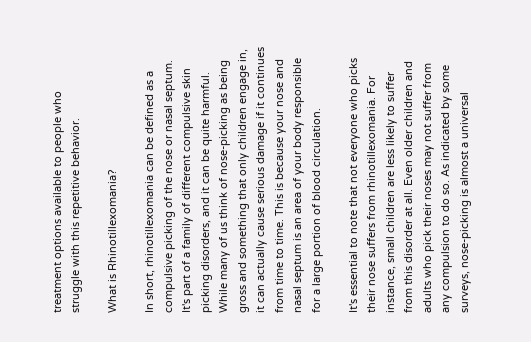treatment options available to people who struggle with this repetitive behavior.

What is Rhinotillexomania?

In short, rhinotillexomania can be defined as a compulsive picking of the nose or nasal septum. It's part of a family of different compulsive skin picking disorders, and it can be quite harmful. While many of us think of nose-picking as being gross and something that only children engage in, it can actually cause serious damage if it continues from time to time. This is because your nose and nasal septum is an area of your body responsible for a large portion of blood circulation.

It's essential to note that not everyone who picks their nose suffers from rhinotillexomania. For instance, small children are less likely to suffer from this disorder at all. Even older children and adults who pick their noses may not suffer from any compulsion to do so. As indicated by some surveys, nose-picking is almost a universal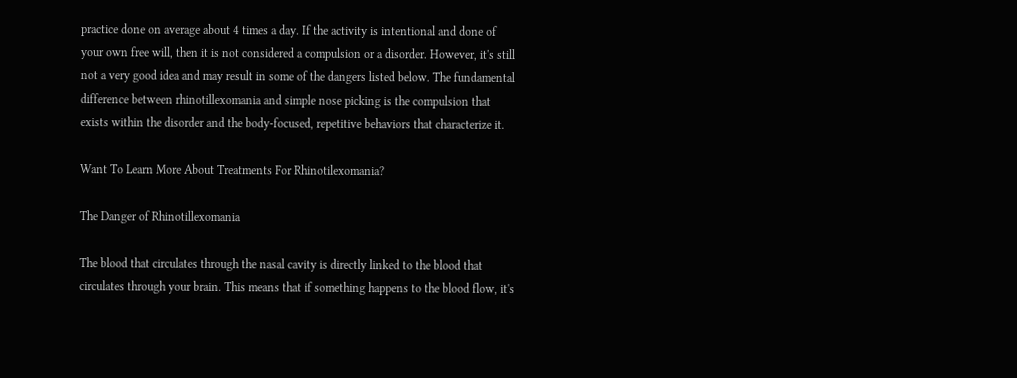practice done on average about 4 times a day. If the activity is intentional and done of your own free will, then it is not considered a compulsion or a disorder. However, it's still not a very good idea and may result in some of the dangers listed below. The fundamental difference between rhinotillexomania and simple nose picking is the compulsion that exists within the disorder and the body-focused, repetitive behaviors that characterize it.

Want To Learn More About Treatments For Rhinotilexomania?

The Danger of Rhinotillexomania

The blood that circulates through the nasal cavity is directly linked to the blood that circulates through your brain. This means that if something happens to the blood flow, it's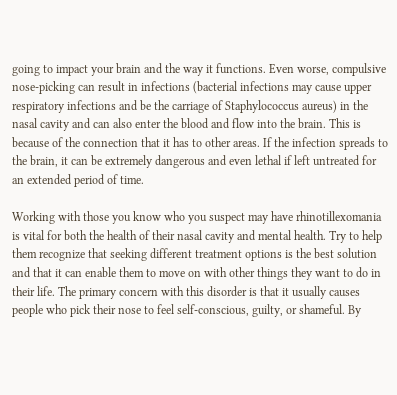going to impact your brain and the way it functions. Even worse, compulsive nose-picking can result in infections (bacterial infections may cause upper respiratory infections and be the carriage of Staphylococcus aureus) in the nasal cavity and can also enter the blood and flow into the brain. This is because of the connection that it has to other areas. If the infection spreads to the brain, it can be extremely dangerous and even lethal if left untreated for an extended period of time.

Working with those you know who you suspect may have rhinotillexomania is vital for both the health of their nasal cavity and mental health. Try to help them recognize that seeking different treatment options is the best solution and that it can enable them to move on with other things they want to do in their life. The primary concern with this disorder is that it usually causes people who pick their nose to feel self-conscious, guilty, or shameful. By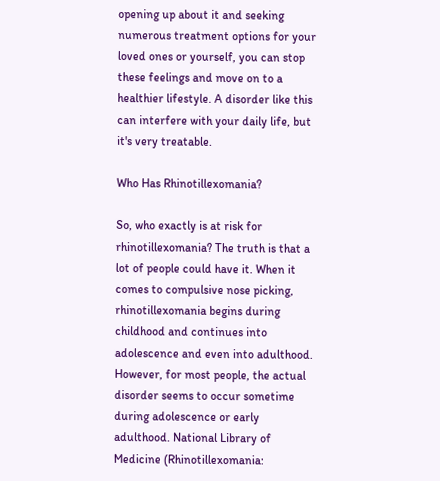opening up about it and seeking numerous treatment options for your loved ones or yourself, you can stop these feelings and move on to a healthier lifestyle. A disorder like this can interfere with your daily life, but it's very treatable.

Who Has Rhinotillexomania?

So, who exactly is at risk for rhinotillexomania? The truth is that a lot of people could have it. When it comes to compulsive nose picking, rhinotillexomania begins during childhood and continues into adolescence and even into adulthood. However, for most people, the actual disorder seems to occur sometime during adolescence or early adulthood. National Library of Medicine (Rhinotillexomania: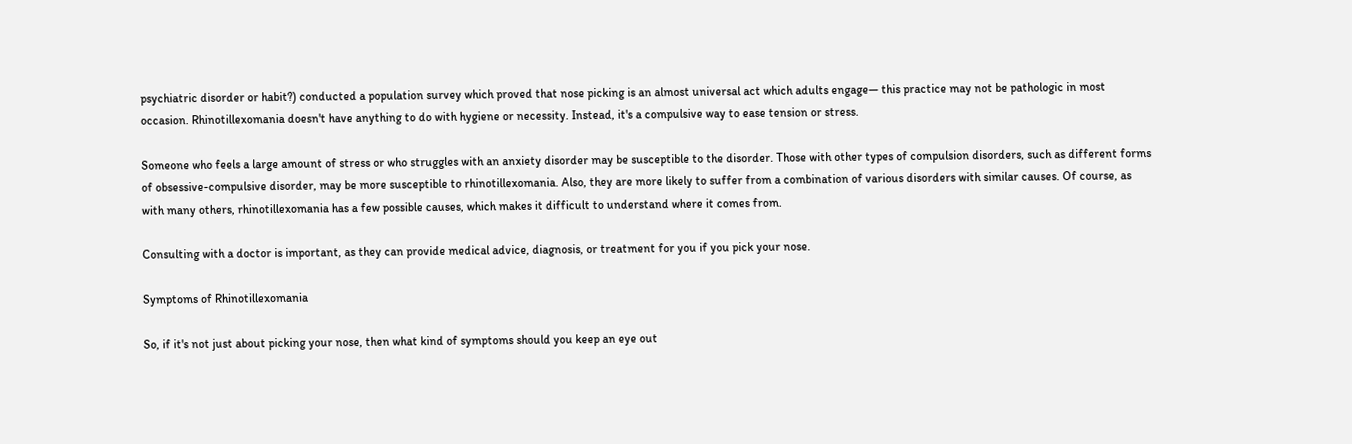psychiatric disorder or habit?) conducted a population survey which proved that nose picking is an almost universal act which adults engage— this practice may not be pathologic in most occasion. Rhinotillexomania doesn't have anything to do with hygiene or necessity. Instead, it's a compulsive way to ease tension or stress.

Someone who feels a large amount of stress or who struggles with an anxiety disorder may be susceptible to the disorder. Those with other types of compulsion disorders, such as different forms of obsessive-compulsive disorder, may be more susceptible to rhinotillexomania. Also, they are more likely to suffer from a combination of various disorders with similar causes. Of course, as with many others, rhinotillexomania has a few possible causes, which makes it difficult to understand where it comes from.

Consulting with a doctor is important, as they can provide medical advice, diagnosis, or treatment for you if you pick your nose.

Symptoms of Rhinotillexomania

So, if it's not just about picking your nose, then what kind of symptoms should you keep an eye out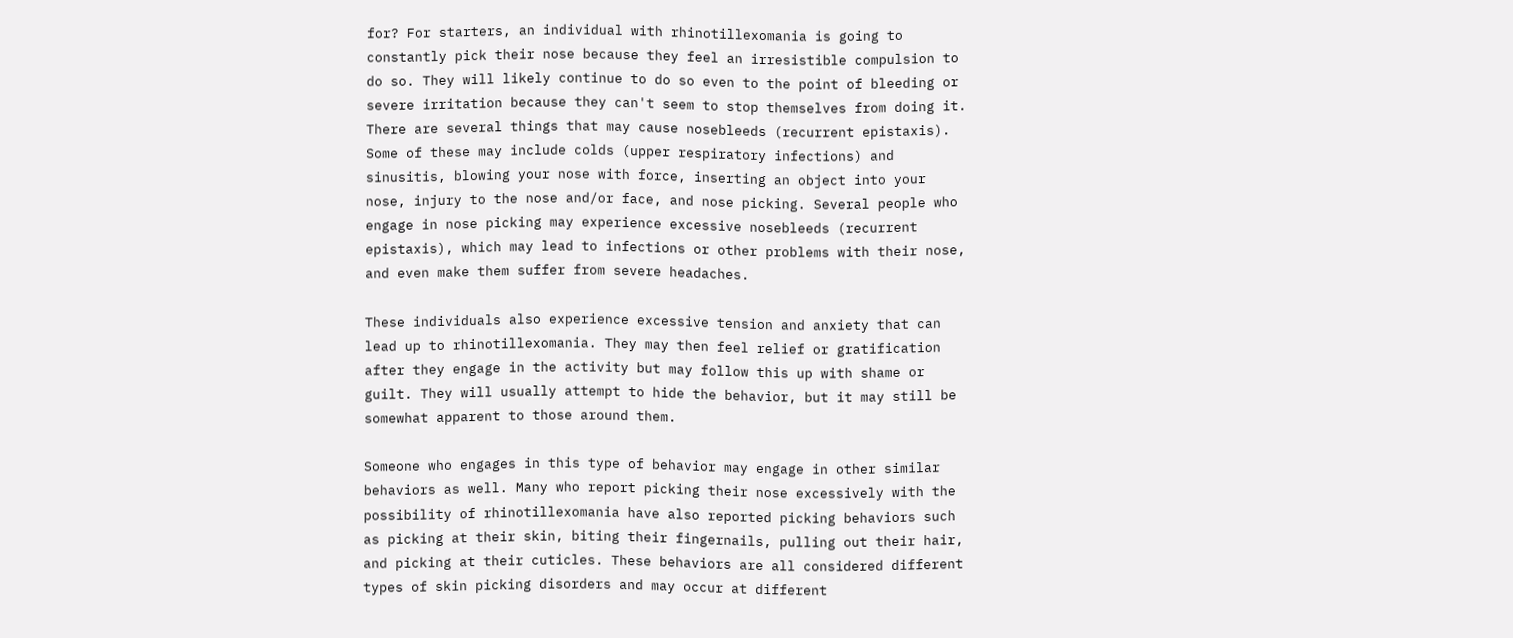for? For starters, an individual with rhinotillexomania is going to constantly pick their nose because they feel an irresistible compulsion to do so. They will likely continue to do so even to the point of bleeding or severe irritation because they can't seem to stop themselves from doing it. There are several things that may cause nosebleeds (recurrent epistaxis). Some of these may include colds (upper respiratory infections) and sinusitis, blowing your nose with force, inserting an object into your nose, injury to the nose and/or face, and nose picking. Several people who engage in nose picking may experience excessive nosebleeds (recurrent epistaxis), which may lead to infections or other problems with their nose, and even make them suffer from severe headaches.

These individuals also experience excessive tension and anxiety that can lead up to rhinotillexomania. They may then feel relief or gratification after they engage in the activity but may follow this up with shame or guilt. They will usually attempt to hide the behavior, but it may still be somewhat apparent to those around them.

Someone who engages in this type of behavior may engage in other similar behaviors as well. Many who report picking their nose excessively with the possibility of rhinotillexomania have also reported picking behaviors such as picking at their skin, biting their fingernails, pulling out their hair, and picking at their cuticles. These behaviors are all considered different types of skin picking disorders and may occur at different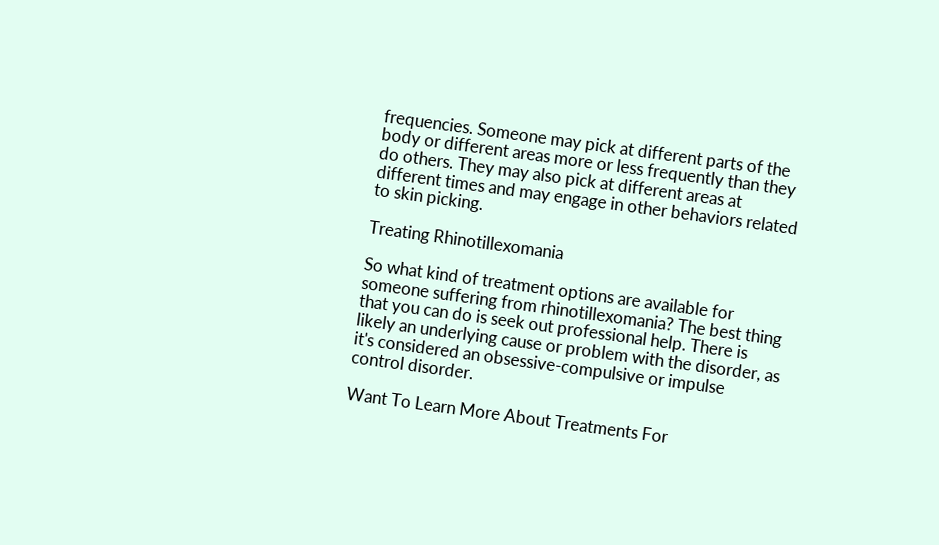frequencies. Someone may pick at different parts of the body or different areas more or less frequently than they do others. They may also pick at different areas at different times and may engage in other behaviors related to skin picking.

Treating Rhinotillexomania

So what kind of treatment options are available for someone suffering from rhinotillexomania? The best thing that you can do is seek out professional help. There is likely an underlying cause or problem with the disorder, as it's considered an obsessive-compulsive or impulse control disorder.

Want To Learn More About Treatments For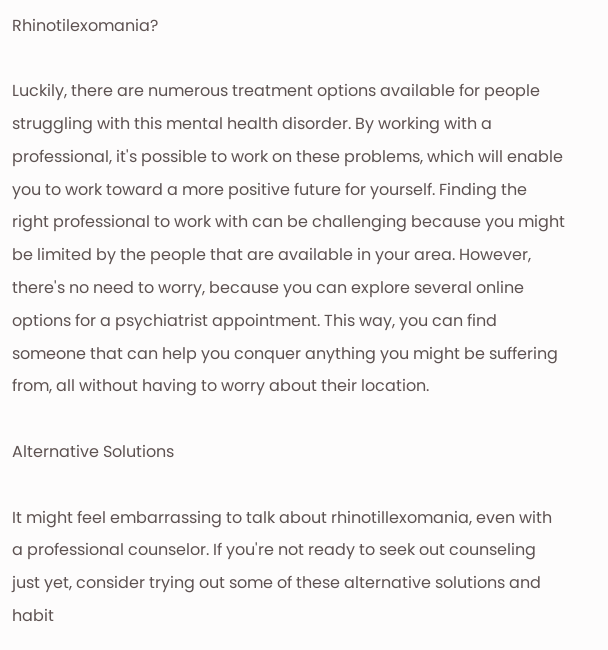Rhinotilexomania?

Luckily, there are numerous treatment options available for people struggling with this mental health disorder. By working with a professional, it's possible to work on these problems, which will enable you to work toward a more positive future for yourself. Finding the right professional to work with can be challenging because you might be limited by the people that are available in your area. However, there's no need to worry, because you can explore several online options for a psychiatrist appointment. This way, you can find someone that can help you conquer anything you might be suffering from, all without having to worry about their location.

Alternative Solutions

It might feel embarrassing to talk about rhinotillexomania, even with a professional counselor. If you're not ready to seek out counseling just yet, consider trying out some of these alternative solutions and habit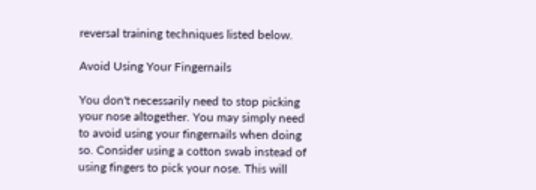reversal training techniques listed below.

Avoid Using Your Fingernails

You don't necessarily need to stop picking your nose altogether. You may simply need to avoid using your fingernails when doing so. Consider using a cotton swab instead of using fingers to pick your nose. This will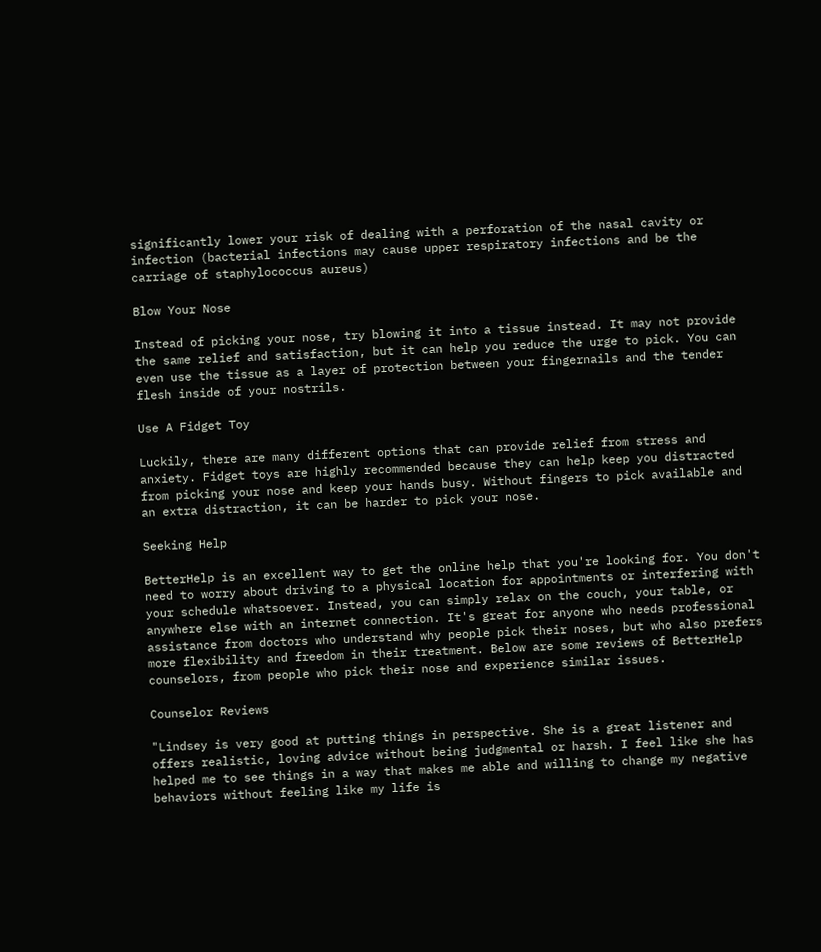significantly lower your risk of dealing with a perforation of the nasal cavity or infection (bacterial infections may cause upper respiratory infections and be the carriage of staphylococcus aureus)

Blow Your Nose

Instead of picking your nose, try blowing it into a tissue instead. It may not provide the same relief and satisfaction, but it can help you reduce the urge to pick. You can even use the tissue as a layer of protection between your fingernails and the tender flesh inside of your nostrils.

Use A Fidget Toy

Luckily, there are many different options that can provide relief from stress and anxiety. Fidget toys are highly recommended because they can help keep you distracted from picking your nose and keep your hands busy. Without fingers to pick available and an extra distraction, it can be harder to pick your nose.

Seeking Help

BetterHelp is an excellent way to get the online help that you're looking for. You don't need to worry about driving to a physical location for appointments or interfering with your schedule whatsoever. Instead, you can simply relax on the couch, your table, or anywhere else with an internet connection. It's great for anyone who needs professional assistance from doctors who understand why people pick their noses, but who also prefers more flexibility and freedom in their treatment. Below are some reviews of BetterHelp counselors, from people who pick their nose and experience similar issues.

Counselor Reviews

"Lindsey is very good at putting things in perspective. She is a great listener and offers realistic, loving advice without being judgmental or harsh. I feel like she has helped me to see things in a way that makes me able and willing to change my negative behaviors without feeling like my life is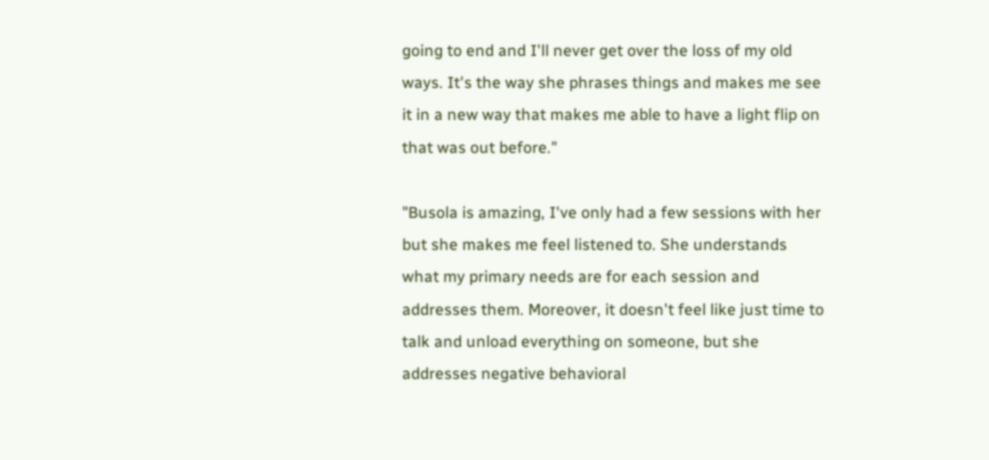going to end and I'll never get over the loss of my old ways. It's the way she phrases things and makes me see it in a new way that makes me able to have a light flip on that was out before."

"Busola is amazing, I've only had a few sessions with her but she makes me feel listened to. She understands what my primary needs are for each session and addresses them. Moreover, it doesn't feel like just time to talk and unload everything on someone, but she addresses negative behavioral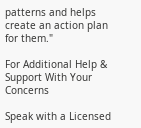patterns and helps create an action plan for them."

For Additional Help & Support With Your Concerns

Speak with a Licensed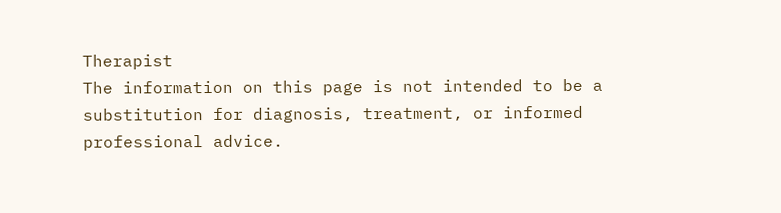Therapist
The information on this page is not intended to be a substitution for diagnosis, treatment, or informed professional advice.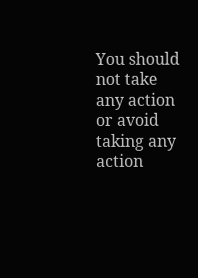You should not take any action or avoid taking any action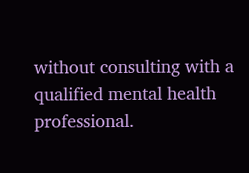without consulting with a qualified mental health professional.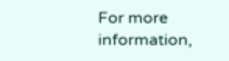For more information,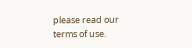please read our terms of use.